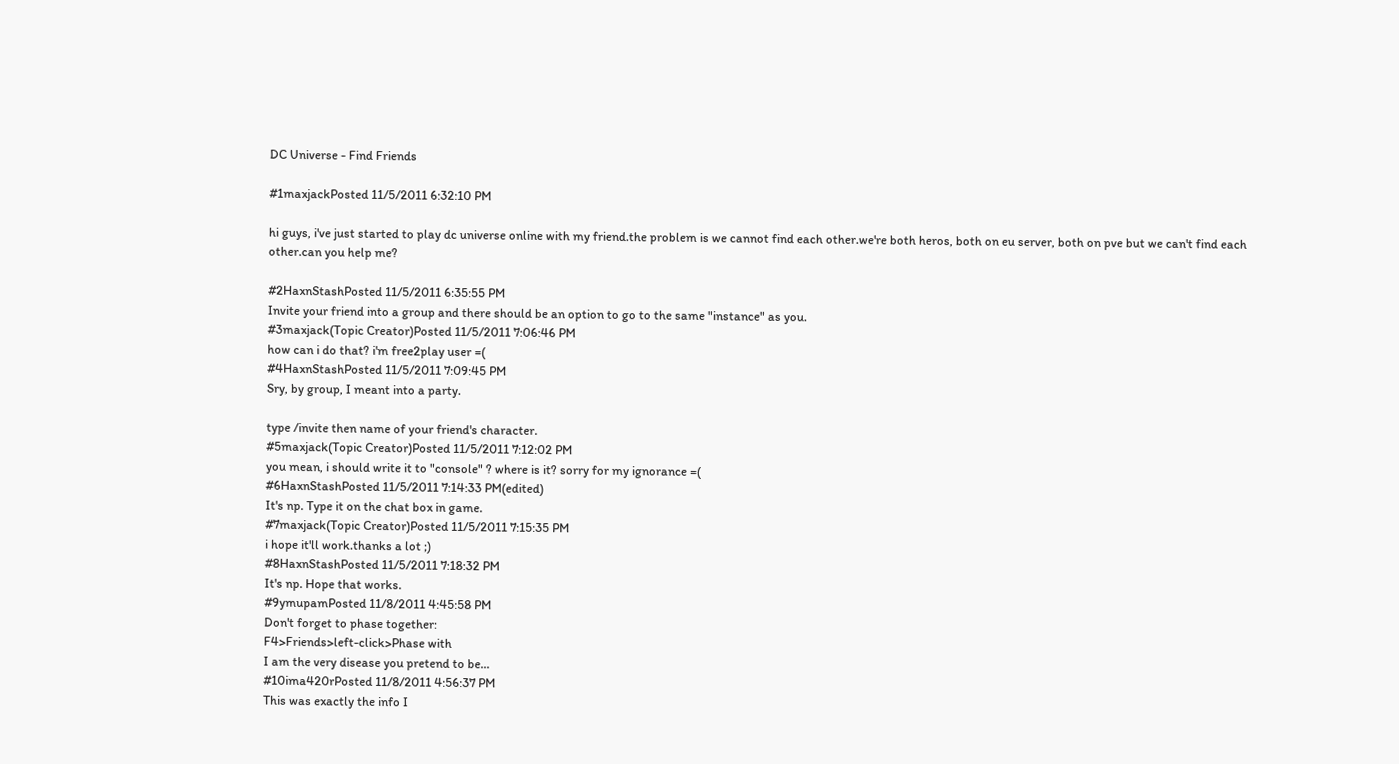DC Universe - Find Friends

#1maxjackPosted 11/5/2011 6:32:10 PM

hi guys, i've just started to play dc universe online with my friend.the problem is we cannot find each other.we're both heros, both on eu server, both on pve but we can't find each other.can you help me?

#2HaxnStashPosted 11/5/2011 6:35:55 PM
Invite your friend into a group and there should be an option to go to the same "instance" as you.
#3maxjack(Topic Creator)Posted 11/5/2011 7:06:46 PM
how can i do that? i'm free2play user =(
#4HaxnStashPosted 11/5/2011 7:09:45 PM
Sry, by group, I meant into a party.

type /invite then name of your friend's character.
#5maxjack(Topic Creator)Posted 11/5/2011 7:12:02 PM
you mean, i should write it to "console" ? where is it? sorry for my ignorance =(
#6HaxnStashPosted 11/5/2011 7:14:33 PM(edited)
It's np. Type it on the chat box in game.
#7maxjack(Topic Creator)Posted 11/5/2011 7:15:35 PM
i hope it'll work.thanks a lot ;)
#8HaxnStashPosted 11/5/2011 7:18:32 PM
It's np. Hope that works.
#9ymupamPosted 11/8/2011 4:45:58 PM
Don't forget to phase together:
F4>Friends>left-click>Phase with
I am the very disease you pretend to be...
#10ima420rPosted 11/8/2011 4:56:37 PM
This was exactly the info I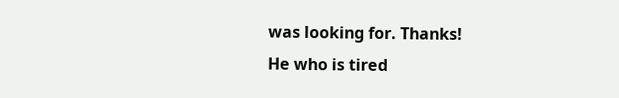was looking for. Thanks!
He who is tired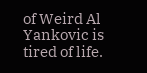of Weird Al Yankovic is tired of life.